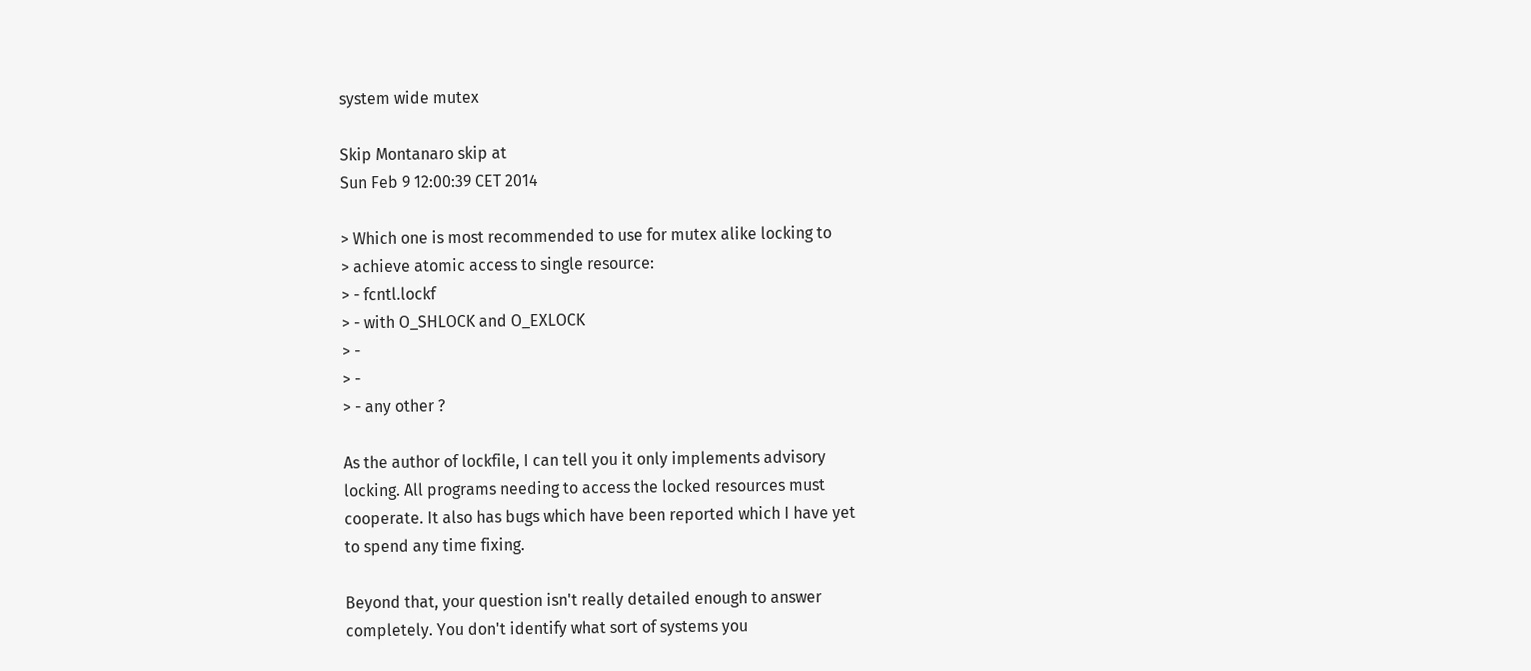system wide mutex

Skip Montanaro skip at
Sun Feb 9 12:00:39 CET 2014

> Which one is most recommended to use for mutex alike locking to
> achieve atomic access to single resource:
> - fcntl.lockf
> - with O_SHLOCK and O_EXLOCK
> -
> -
> - any other ?

As the author of lockfile, I can tell you it only implements advisory
locking. All programs needing to access the locked resources must
cooperate. It also has bugs which have been reported which I have yet
to spend any time fixing.

Beyond that, your question isn't really detailed enough to answer
completely. You don't identify what sort of systems you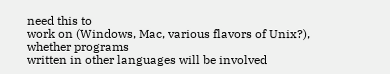need this to
work on (Windows, Mac, various flavors of Unix?), whether programs
written in other languages will be involved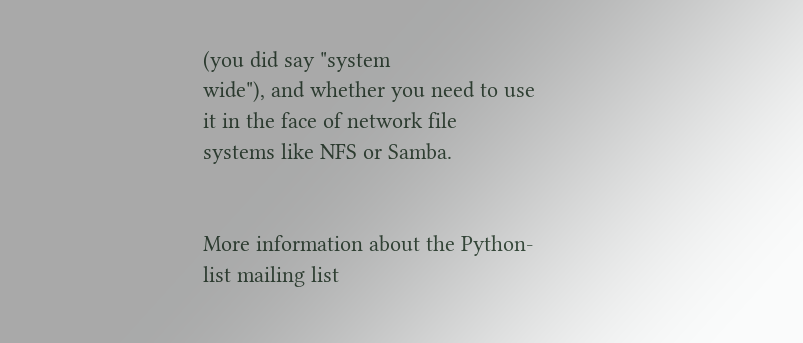(you did say "system
wide"), and whether you need to use it in the face of network file
systems like NFS or Samba.


More information about the Python-list mailing list